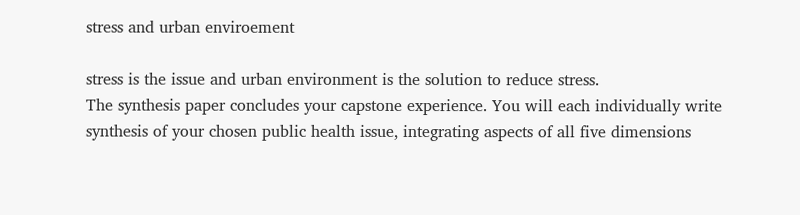stress and urban enviroement

stress is the issue and urban environment is the solution to reduce stress.
The synthesis paper concludes your capstone experience. You will each individually write synthesis of your chosen public health issue, integrating aspects of all five dimensions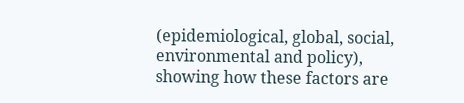(epidemiological, global, social, environmental and policy), showing how these factors are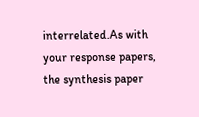interrelated.As with your response papers, the synthesis paper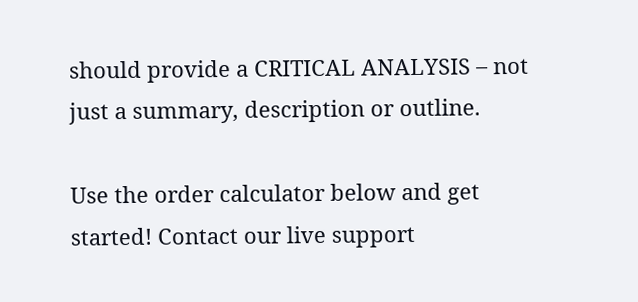should provide a CRITICAL ANALYSIS – not just a summary, description or outline.

Use the order calculator below and get started! Contact our live support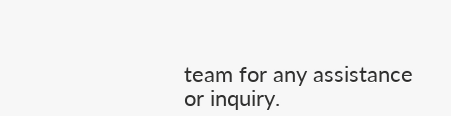team for any assistance or inquiry.